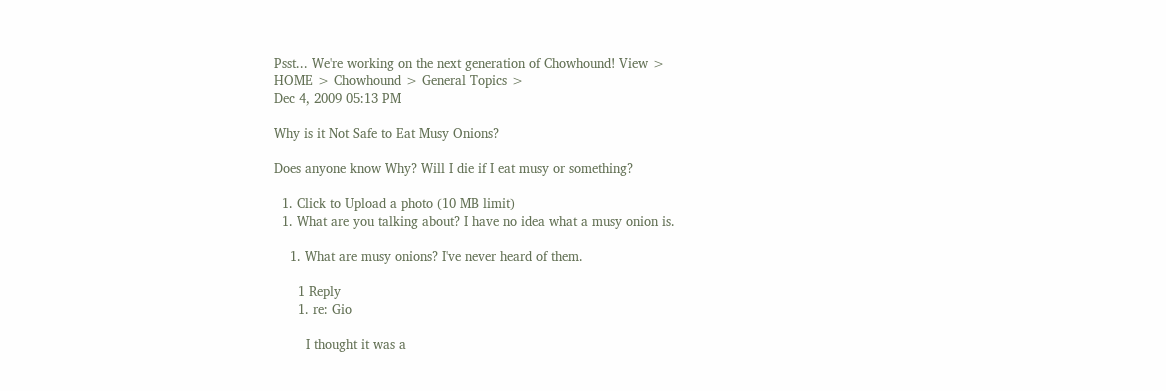Psst... We're working on the next generation of Chowhound! View >
HOME > Chowhound > General Topics >
Dec 4, 2009 05:13 PM

Why is it Not Safe to Eat Musy Onions?

Does anyone know Why? Will I die if I eat musy or something?

  1. Click to Upload a photo (10 MB limit)
  1. What are you talking about? I have no idea what a musy onion is.

    1. What are musy onions? I've never heard of them.

      1 Reply
      1. re: Gio

        I thought it was a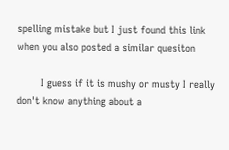spelling mistake but I just found this link when you also posted a similar quesiton

        I guess if it is mushy or musty I really don't know anything about a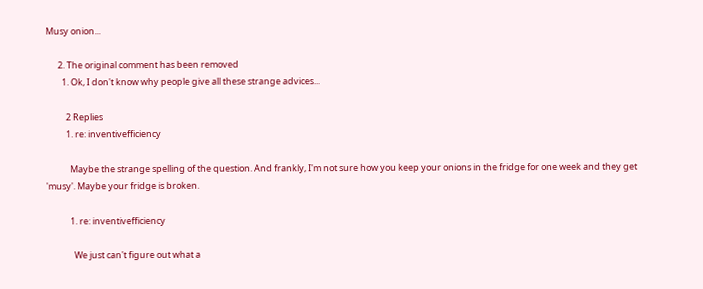Musy onion...

      2. The original comment has been removed
        1. Ok, I don't know why people give all these strange advices...

          2 Replies
          1. re: inventivefficiency

            Maybe the strange spelling of the question. And frankly, I'm not sure how you keep your onions in the fridge for one week and they get 'musy'. Maybe your fridge is broken.

            1. re: inventivefficiency

              We just can't figure out what a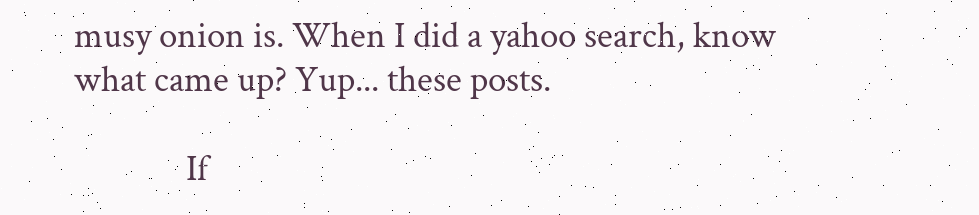musy onion is. When I did a yahoo search, know what came up? Yup... these posts.

              If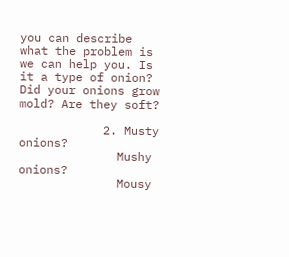you can describe what the problem is we can help you. Is it a type of onion? Did your onions grow mold? Are they soft?

            2. Musty onions?
              Mushy onions?
              Mousy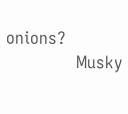onions?
              Musky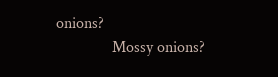onions?
              Mossy onions?